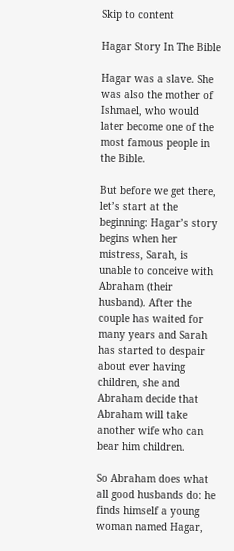Skip to content

Hagar Story In The Bible

Hagar was a slave. She was also the mother of Ishmael, who would later become one of the most famous people in the Bible.

But before we get there, let’s start at the beginning: Hagar’s story begins when her mistress, Sarah, is unable to conceive with Abraham (their husband). After the couple has waited for many years and Sarah has started to despair about ever having children, she and Abraham decide that Abraham will take another wife who can bear him children.

So Abraham does what all good husbands do: he finds himself a young woman named Hagar,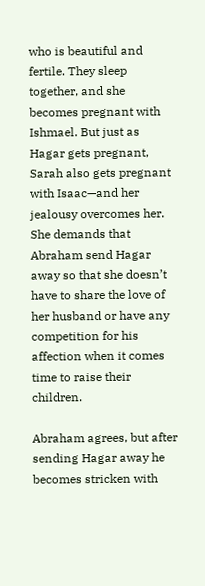who is beautiful and fertile. They sleep together, and she becomes pregnant with Ishmael. But just as Hagar gets pregnant, Sarah also gets pregnant with Isaac—and her jealousy overcomes her. She demands that Abraham send Hagar away so that she doesn’t have to share the love of her husband or have any competition for his affection when it comes time to raise their children.

Abraham agrees, but after sending Hagar away he becomes stricken with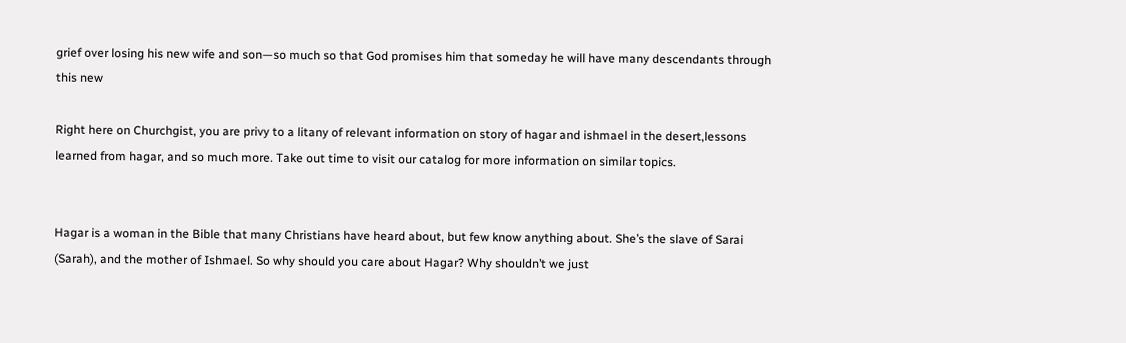grief over losing his new wife and son—so much so that God promises him that someday he will have many descendants through this new

Right here on Churchgist, you are privy to a litany of relevant information on story of hagar and ishmael in the desert,lessons learned from hagar, and so much more. Take out time to visit our catalog for more information on similar topics.


Hagar is a woman in the Bible that many Christians have heard about, but few know anything about. She’s the slave of Sarai (Sarah), and the mother of Ishmael. So why should you care about Hagar? Why shouldn’t we just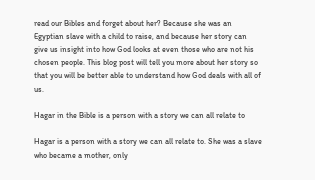read our Bibles and forget about her? Because she was an Egyptian slave with a child to raise, and because her story can give us insight into how God looks at even those who are not his chosen people. This blog post will tell you more about her story so that you will be better able to understand how God deals with all of us.

Hagar in the Bible is a person with a story we can all relate to

Hagar is a person with a story we can all relate to. She was a slave who became a mother, only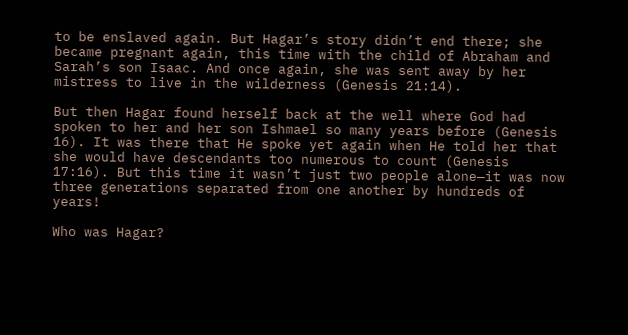to be enslaved again. But Hagar’s story didn’t end there; she became pregnant again, this time with the child of Abraham and Sarah’s son Isaac. And once again, she was sent away by her mistress to live in the wilderness (Genesis 21:14).

But then Hagar found herself back at the well where God had spoken to her and her son Ishmael so many years before (Genesis 16). It was there that He spoke yet again when He told her that she would have descendants too numerous to count (Genesis 17:16). But this time it wasn’t just two people alone—it was now three generations separated from one another by hundreds of years!

Who was Hagar?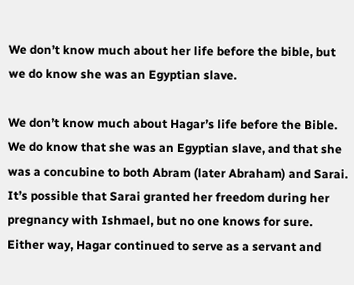We don’t know much about her life before the bible, but we do know she was an Egyptian slave.

We don’t know much about Hagar’s life before the Bible. We do know that she was an Egyptian slave, and that she was a concubine to both Abram (later Abraham) and Sarai. It’s possible that Sarai granted her freedom during her pregnancy with Ishmael, but no one knows for sure. Either way, Hagar continued to serve as a servant and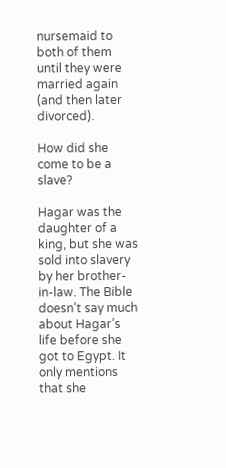nursemaid to both of them until they were married again (and then later divorced).

How did she come to be a slave?

Hagar was the daughter of a king, but she was sold into slavery by her brother-in-law. The Bible doesn’t say much about Hagar’s life before she got to Egypt. It only mentions that she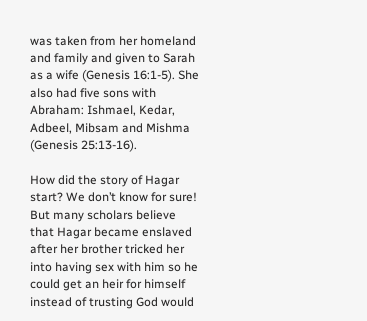was taken from her homeland and family and given to Sarah as a wife (Genesis 16:1-5). She also had five sons with Abraham: Ishmael, Kedar, Adbeel, Mibsam and Mishma (Genesis 25:13-16).

How did the story of Hagar start? We don’t know for sure! But many scholars believe that Hagar became enslaved after her brother tricked her into having sex with him so he could get an heir for himself instead of trusting God would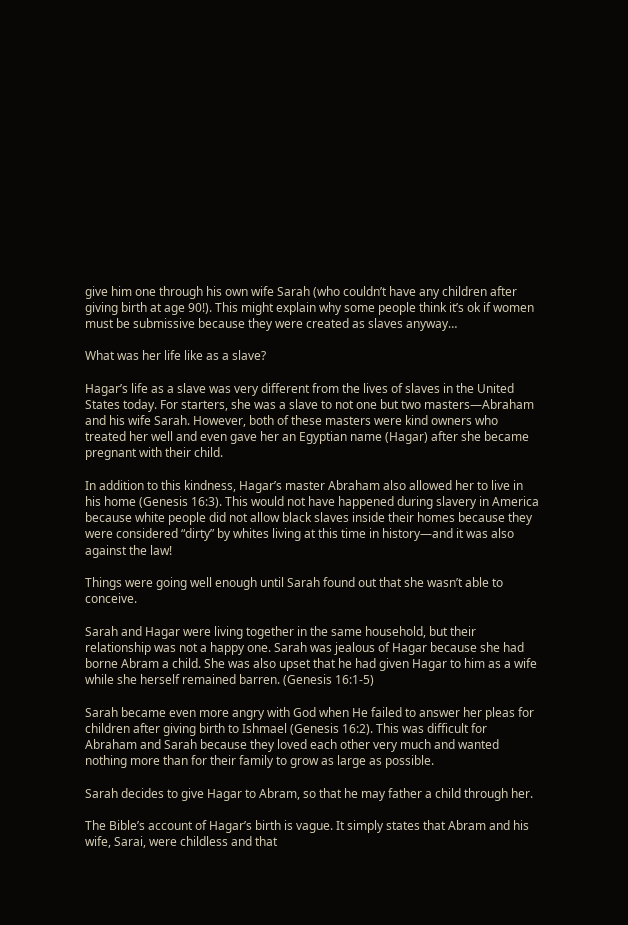give him one through his own wife Sarah (who couldn’t have any children after giving birth at age 90!). This might explain why some people think it’s ok if women must be submissive because they were created as slaves anyway…

What was her life like as a slave?

Hagar’s life as a slave was very different from the lives of slaves in the United States today. For starters, she was a slave to not one but two masters—Abraham and his wife Sarah. However, both of these masters were kind owners who treated her well and even gave her an Egyptian name (Hagar) after she became pregnant with their child.

In addition to this kindness, Hagar’s master Abraham also allowed her to live in his home (Genesis 16:3). This would not have happened during slavery in America because white people did not allow black slaves inside their homes because they were considered “dirty” by whites living at this time in history—and it was also against the law!

Things were going well enough until Sarah found out that she wasn’t able to conceive.

Sarah and Hagar were living together in the same household, but their relationship was not a happy one. Sarah was jealous of Hagar because she had borne Abram a child. She was also upset that he had given Hagar to him as a wife while she herself remained barren. (Genesis 16:1-5)

Sarah became even more angry with God when He failed to answer her pleas for children after giving birth to Ishmael (Genesis 16:2). This was difficult for Abraham and Sarah because they loved each other very much and wanted nothing more than for their family to grow as large as possible.

Sarah decides to give Hagar to Abram, so that he may father a child through her.

The Bible’s account of Hagar’s birth is vague. It simply states that Abram and his wife, Sarai, were childless and that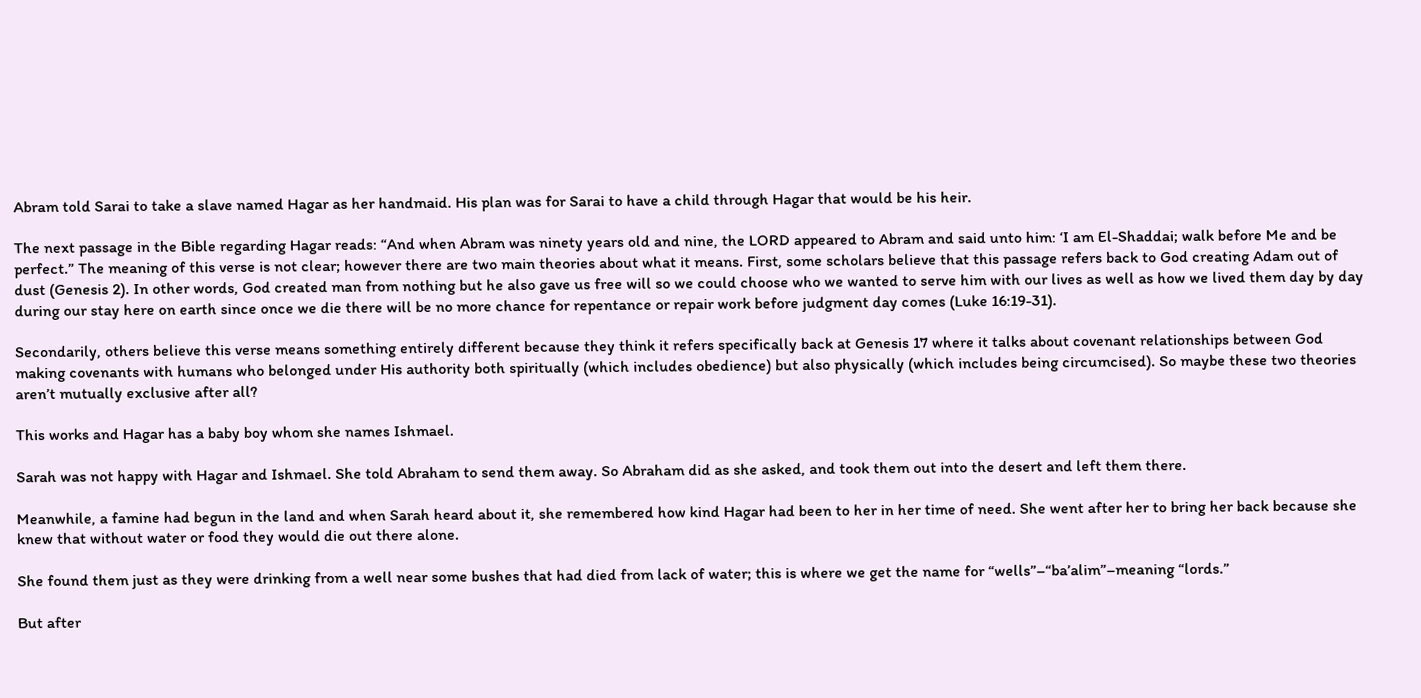Abram told Sarai to take a slave named Hagar as her handmaid. His plan was for Sarai to have a child through Hagar that would be his heir.

The next passage in the Bible regarding Hagar reads: “And when Abram was ninety years old and nine, the LORD appeared to Abram and said unto him: ‘I am El-Shaddai; walk before Me and be perfect.” The meaning of this verse is not clear; however there are two main theories about what it means. First, some scholars believe that this passage refers back to God creating Adam out of dust (Genesis 2). In other words, God created man from nothing but he also gave us free will so we could choose who we wanted to serve him with our lives as well as how we lived them day by day during our stay here on earth since once we die there will be no more chance for repentance or repair work before judgment day comes (Luke 16:19-31).

Secondarily, others believe this verse means something entirely different because they think it refers specifically back at Genesis 17 where it talks about covenant relationships between God making covenants with humans who belonged under His authority both spiritually (which includes obedience) but also physically (which includes being circumcised). So maybe these two theories aren’t mutually exclusive after all?

This works and Hagar has a baby boy whom she names Ishmael.

Sarah was not happy with Hagar and Ishmael. She told Abraham to send them away. So Abraham did as she asked, and took them out into the desert and left them there.

Meanwhile, a famine had begun in the land and when Sarah heard about it, she remembered how kind Hagar had been to her in her time of need. She went after her to bring her back because she knew that without water or food they would die out there alone.

She found them just as they were drinking from a well near some bushes that had died from lack of water; this is where we get the name for “wells”–“ba’alim”–meaning “lords.”

But after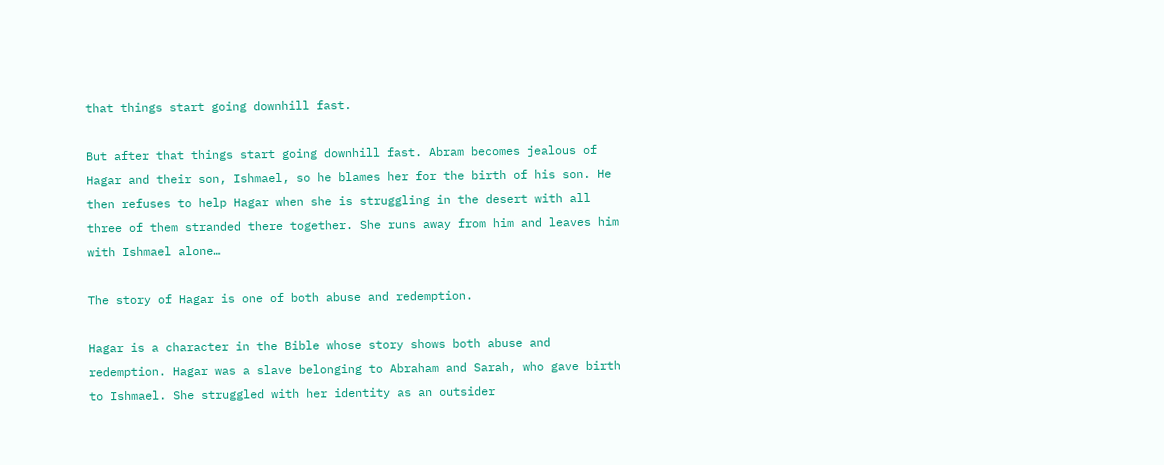that things start going downhill fast.

But after that things start going downhill fast. Abram becomes jealous of Hagar and their son, Ishmael, so he blames her for the birth of his son. He then refuses to help Hagar when she is struggling in the desert with all three of them stranded there together. She runs away from him and leaves him with Ishmael alone…

The story of Hagar is one of both abuse and redemption.

Hagar is a character in the Bible whose story shows both abuse and redemption. Hagar was a slave belonging to Abraham and Sarah, who gave birth to Ishmael. She struggled with her identity as an outsider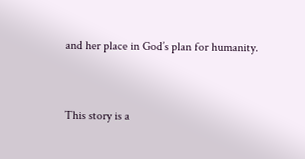and her place in God’s plan for humanity.


This story is a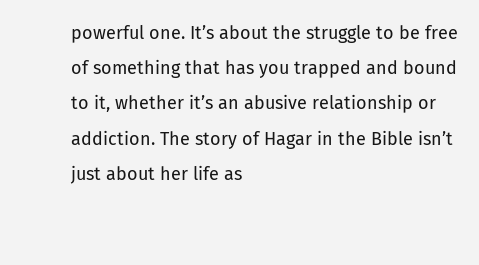powerful one. It’s about the struggle to be free of something that has you trapped and bound to it, whether it’s an abusive relationship or addiction. The story of Hagar in the Bible isn’t just about her life as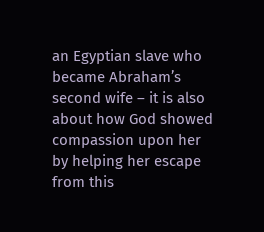an Egyptian slave who became Abraham’s second wife – it is also about how God showed compassion upon her by helping her escape from this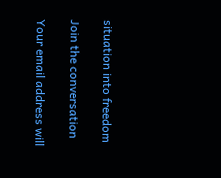situation into freedom

Join the conversation

Your email address will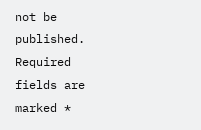not be published. Required fields are marked *